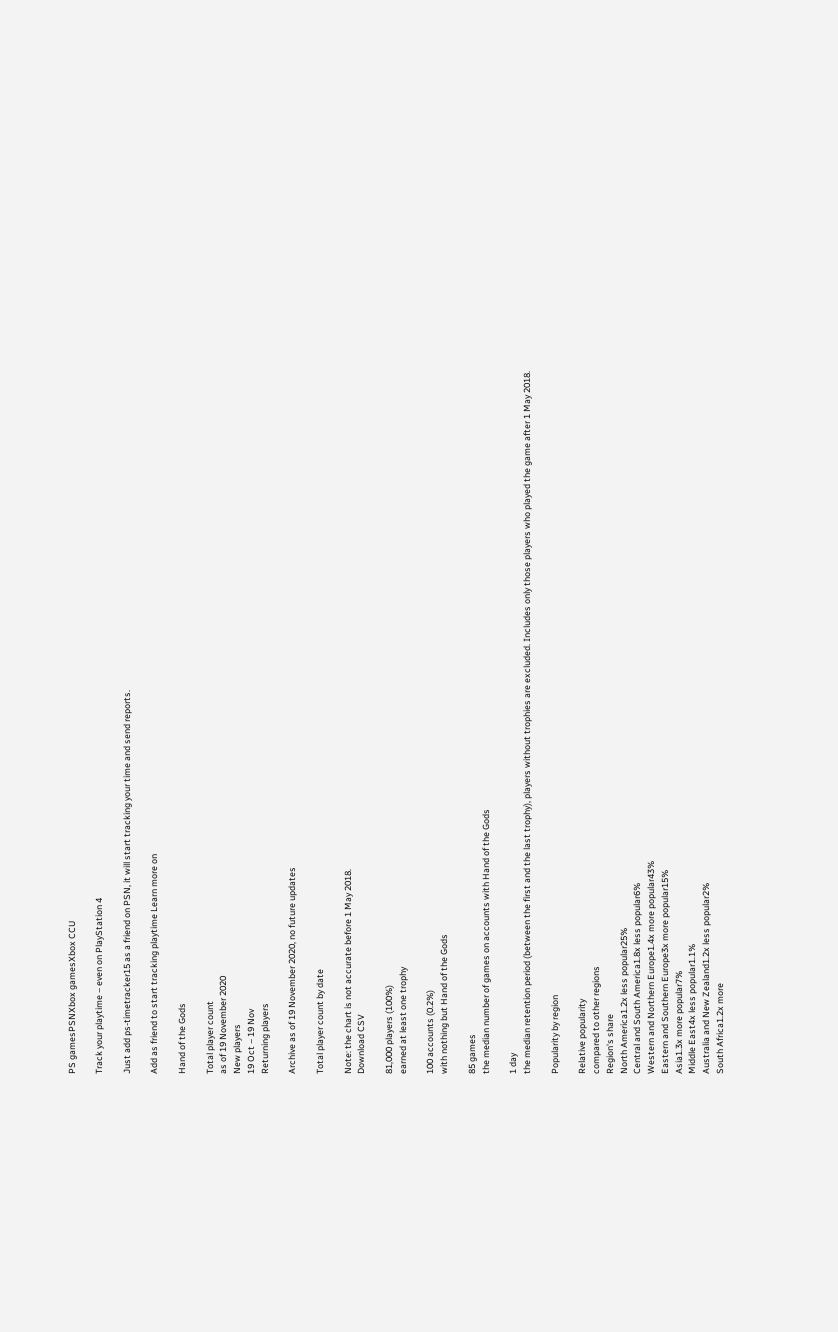PS gamesPSNXbox gamesXbox CCU

Track your playtime – even on PlayStation 4

Just add ps-timetracker15 as a friend on PSN, it will start tracking your time and send reports.

Add as friend to start tracking playtime Learn more on

Hand of the Gods

Total player count
as of 19 November 2020
New players
19 Oct – 19 Nov
Returning players

Archive as of 19 November 2020, no future updates

Total player count by date

Note: the chart is not accurate before 1 May 2018.
Download CSV

81,000 players (100%)
earned at least one trophy

100 accounts (0.2%)
with nothing but Hand of the Gods

85 games
the median number of games on accounts with Hand of the Gods

1 day
the median retention period (between the first and the last trophy), players without trophies are excluded. Includes only those players who played the game after 1 May 2018.

Popularity by region

Relative popularity
compared to other regions
Region's share
North America1.2x less popular25%
Central and South America1.8x less popular6%
Western and Northern Europe1.4x more popular43%
Eastern and Southern Europe3x more popular15%
Asia1.3x more popular7%
Middle East4x less popular1.1%
Australia and New Zealand1.2x less popular2%
South Africa1.2x more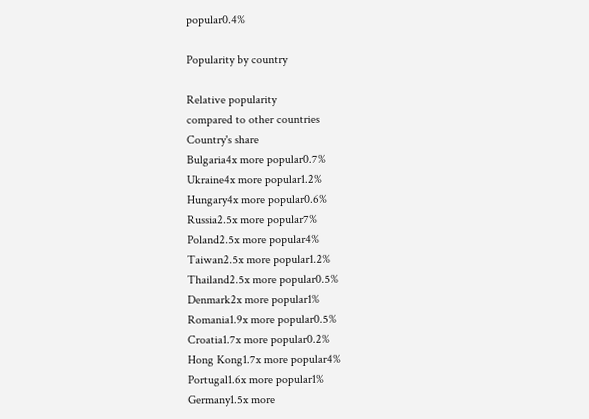popular0.4%

Popularity by country

Relative popularity
compared to other countries
Country's share
Bulgaria4x more popular0.7%
Ukraine4x more popular1.2%
Hungary4x more popular0.6%
Russia2.5x more popular7%
Poland2.5x more popular4%
Taiwan2.5x more popular1.2%
Thailand2.5x more popular0.5%
Denmark2x more popular1%
Romania1.9x more popular0.5%
Croatia1.7x more popular0.2%
Hong Kong1.7x more popular4%
Portugal1.6x more popular1%
Germany1.5x more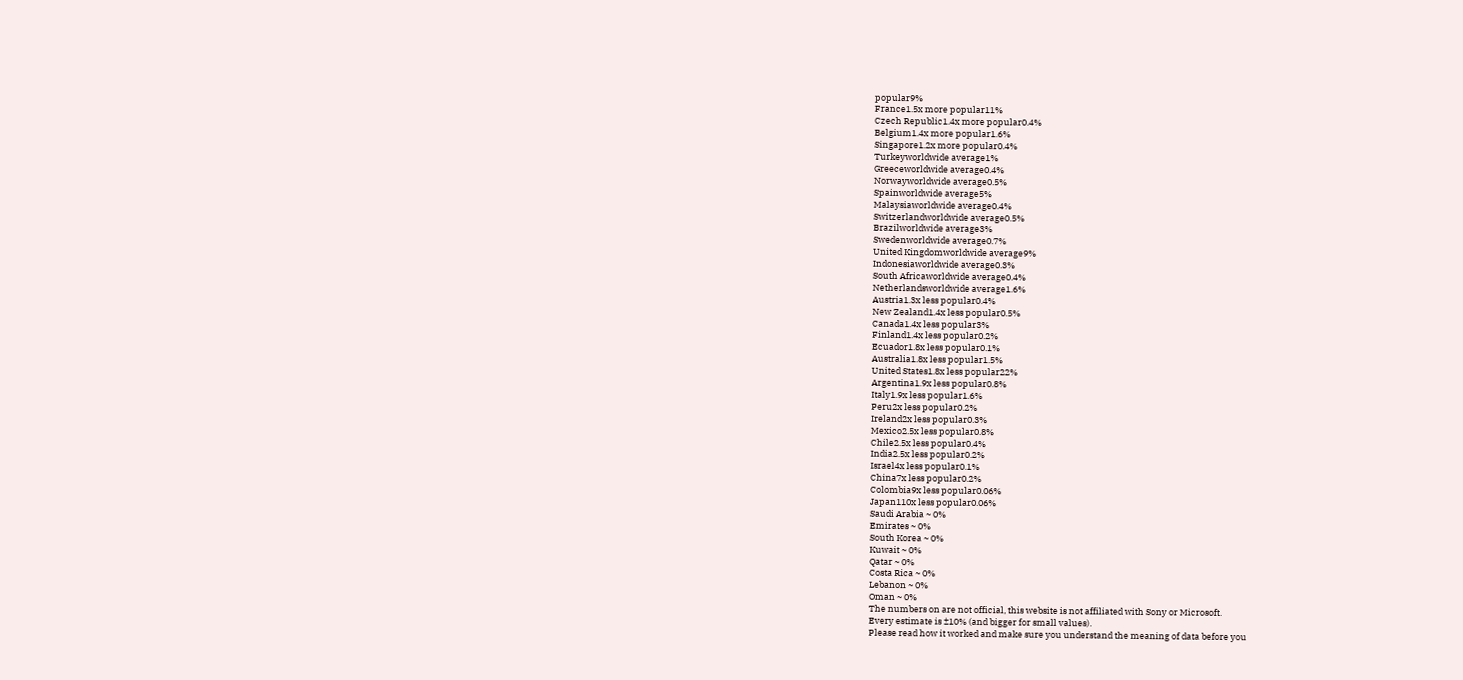popular9%
France1.5x more popular11%
Czech Republic1.4x more popular0.4%
Belgium1.4x more popular1.6%
Singapore1.2x more popular0.4%
Turkeyworldwide average1%
Greeceworldwide average0.4%
Norwayworldwide average0.5%
Spainworldwide average5%
Malaysiaworldwide average0.4%
Switzerlandworldwide average0.5%
Brazilworldwide average3%
Swedenworldwide average0.7%
United Kingdomworldwide average9%
Indonesiaworldwide average0.3%
South Africaworldwide average0.4%
Netherlandsworldwide average1.6%
Austria1.3x less popular0.4%
New Zealand1.4x less popular0.5%
Canada1.4x less popular3%
Finland1.4x less popular0.2%
Ecuador1.8x less popular0.1%
Australia1.8x less popular1.5%
United States1.8x less popular22%
Argentina1.9x less popular0.8%
Italy1.9x less popular1.6%
Peru2x less popular0.2%
Ireland2x less popular0.3%
Mexico2.5x less popular0.8%
Chile2.5x less popular0.4%
India2.5x less popular0.2%
Israel4x less popular0.1%
China7x less popular0.2%
Colombia9x less popular0.06%
Japan110x less popular0.06%
Saudi Arabia ~ 0%
Emirates ~ 0%
South Korea ~ 0%
Kuwait ~ 0%
Qatar ~ 0%
Costa Rica ~ 0%
Lebanon ~ 0%
Oman ~ 0%
The numbers on are not official, this website is not affiliated with Sony or Microsoft.
Every estimate is ±10% (and bigger for small values).
Please read how it worked and make sure you understand the meaning of data before you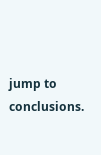jump to conclusions.